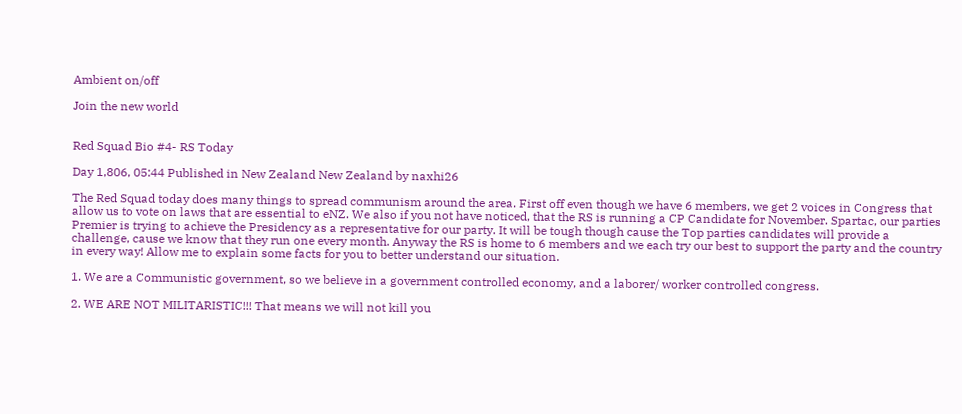Ambient on/off

Join the new world


Red Squad Bio #4- RS Today

Day 1,806, 05:44 Published in New Zealand New Zealand by naxhi26

The Red Squad today does many things to spread communism around the area. First off even though we have 6 members, we get 2 voices in Congress that allow us to vote on laws that are essential to eNZ. We also if you not have noticed, that the RS is running a CP Candidate for November. Spartac, our parties Premier is trying to achieve the Presidency as a representative for our party. It will be tough though cause the Top parties candidates will provide a challenge, cause we know that they run one every month. Anyway the RS is home to 6 members and we each try our best to support the party and the country in every way! Allow me to explain some facts for you to better understand our situation.

1. We are a Communistic government, so we believe in a government controlled economy, and a laborer/ worker controlled congress.

2. WE ARE NOT MILITARISTIC!!! That means we will not kill you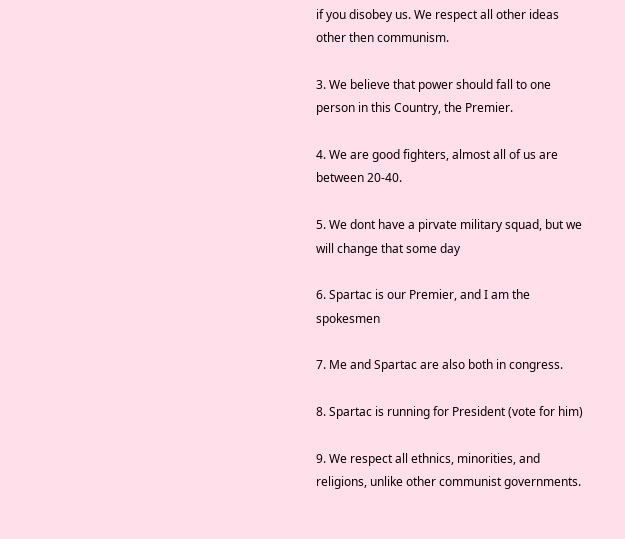if you disobey us. We respect all other ideas other then communism.

3. We believe that power should fall to one person in this Country, the Premier.

4. We are good fighters, almost all of us are between 20-40.

5. We dont have a pirvate military squad, but we will change that some day

6. Spartac is our Premier, and I am the spokesmen

7. Me and Spartac are also both in congress.

8. Spartac is running for President (vote for him)

9. We respect all ethnics, minorities, and religions, unlike other communist governments.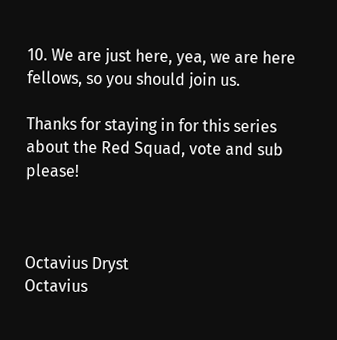10. We are just here, yea, we are here fellows, so you should join us.

Thanks for staying in for this series about the Red Squad, vote and sub please!



Octavius Dryst
Octavius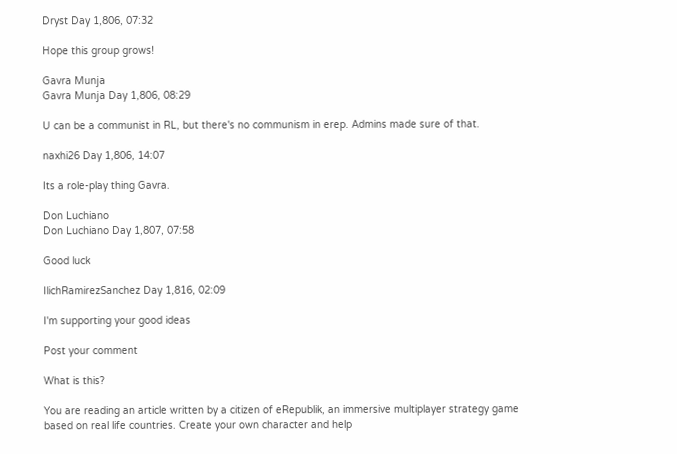Dryst Day 1,806, 07:32

Hope this group grows!

Gavra Munja
Gavra Munja Day 1,806, 08:29

U can be a communist in RL, but there's no communism in erep. Admins made sure of that.

naxhi26 Day 1,806, 14:07

Its a role-play thing Gavra.

Don Luchiano
Don Luchiano Day 1,807, 07:58

Good luck

IlichRamirezSanchez Day 1,816, 02:09

I'm supporting your good ideas

Post your comment

What is this?

You are reading an article written by a citizen of eRepublik, an immersive multiplayer strategy game based on real life countries. Create your own character and help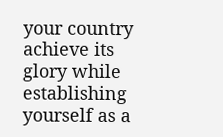your country achieve its glory while establishing yourself as a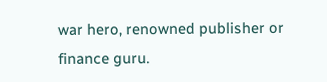war hero, renowned publisher or finance guru.